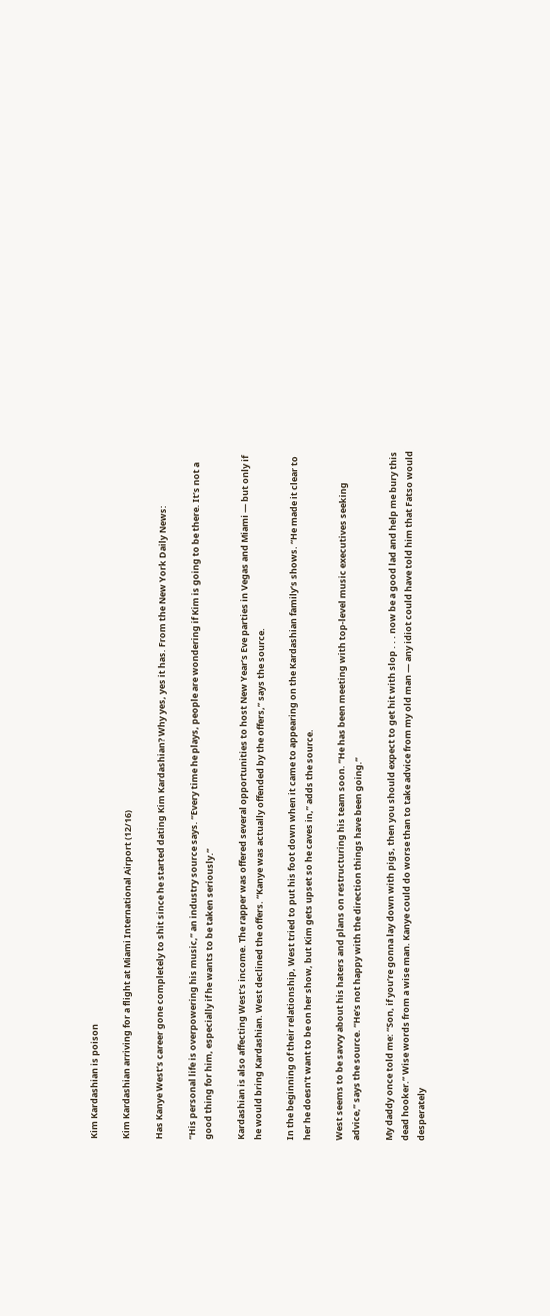Kim Kardashian is poison

Kim Kardashian arriving for a flight at Miami International Airport (12/16)

Has Kanye West’s career gone completely to shit since he started dating Kim Kardashian? Why yes, yes it has. From the New York Daily News:

“His personal life is overpowering his music,” an industry source says. “Every time he plays, people are wondering if Kim is going to be there. It’s not a good thing for him, especially if he wants to be taken seriously.”

Kardashian is also affecting West’s income. The rapper was offered several opportunities to host New Year’s Eve parties in Vegas and Miami — but only if he would bring Kardashian. West declined the offers. “Kanye was actually offended by the offers,” says the source.

In the beginning of their relationship, West tried to put his foot down when it came to appearing on the Kardashian family’s shows. “He made it clear to her he doesn’t want to be on her show, but Kim gets upset so he caves in,” adds the source.

West seems to be savvy about his haters and plans on restructuring his team soon. “He has been meeting with top-level music executives seeking advice,” says the source. “He’s not happy with the direction things have been going.”

My daddy once told me: “Son, if you’re gonna lay down with pigs, then you should expect to get hit with slop . . . now be a good lad and help me bury this dead hooker.” Wise words from a wise man. Kanye could do worse than to take advice from my old man — any idiot could have told him that Fatso would desperately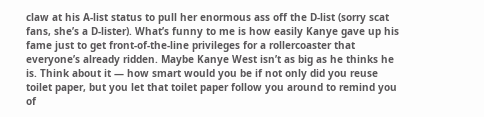claw at his A-list status to pull her enormous ass off the D-list (sorry scat fans, she’s a D-lister). What’s funny to me is how easily Kanye gave up his fame just to get front-of-the-line privileges for a rollercoaster that everyone’s already ridden. Maybe Kanye West isn’t as big as he thinks he is. Think about it — how smart would you be if not only did you reuse toilet paper, but you let that toilet paper follow you around to remind you of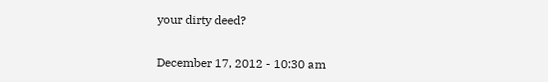your dirty deed?


December 17, 2012 - 10:30 am